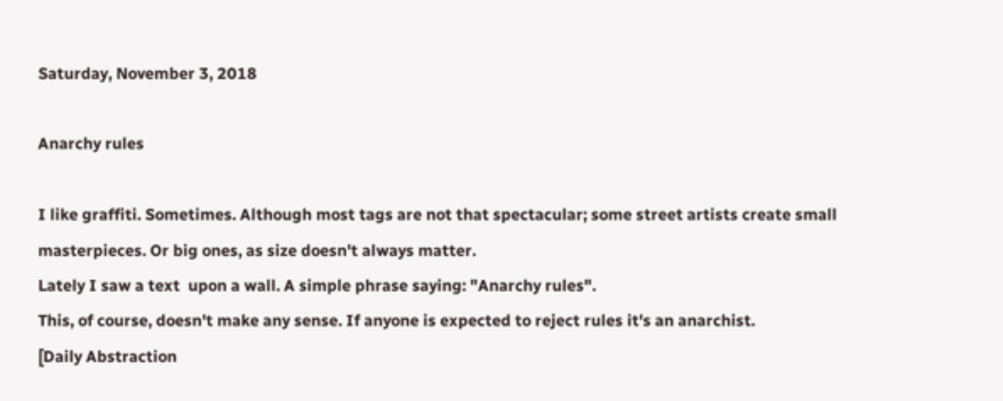Saturday, November 3, 2018

Anarchy rules

I like graffiti. Sometimes. Although most tags are not that spectacular; some street artists create small masterpieces. Or big ones, as size doesn't always matter.
Lately I saw a text  upon a wall. A simple phrase saying: "Anarchy rules".
This, of course, doesn't make any sense. If anyone is expected to reject rules it's an anarchist.
[Daily Abstraction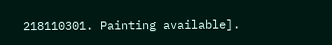218110301. Painting available].